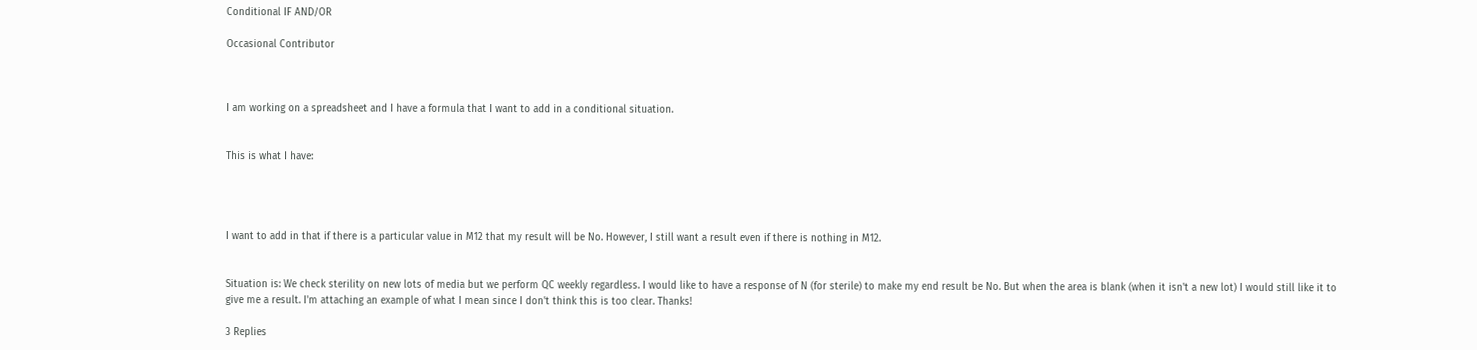Conditional IF AND/OR

Occasional Contributor



I am working on a spreadsheet and I have a formula that I want to add in a conditional situation.


This is what I have:




I want to add in that if there is a particular value in M12 that my result will be No. However, I still want a result even if there is nothing in M12.


Situation is: We check sterility on new lots of media but we perform QC weekly regardless. I would like to have a response of N (for sterile) to make my end result be No. But when the area is blank (when it isn't a new lot) I would still like it to give me a result. I'm attaching an example of what I mean since I don't think this is too clear. Thanks!

3 Replies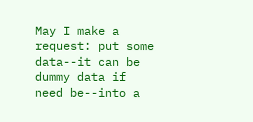May I make a request: put some data--it can be dummy data if need be--into a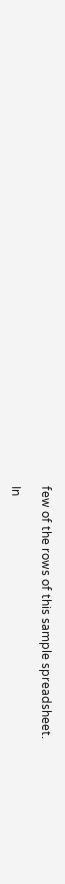few of the rows of this sample spreadsheet.

In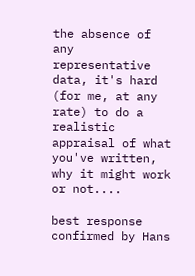the absence of any representative data, it's hard (for me, at any rate) to do a realistic appraisal of what you've written, why it might work or not....

best response confirmed by Hans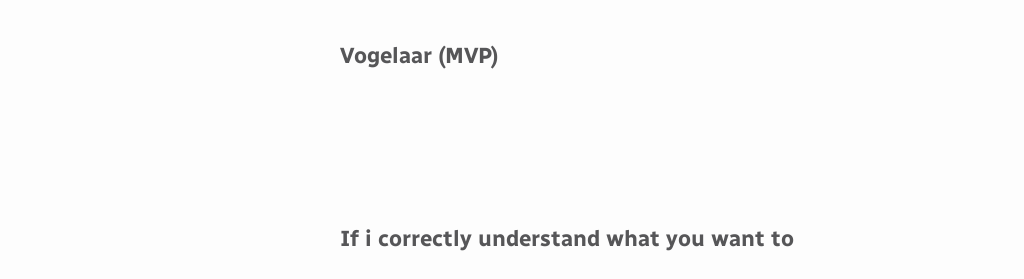Vogelaar (MVP)






If i correctly understand what you want to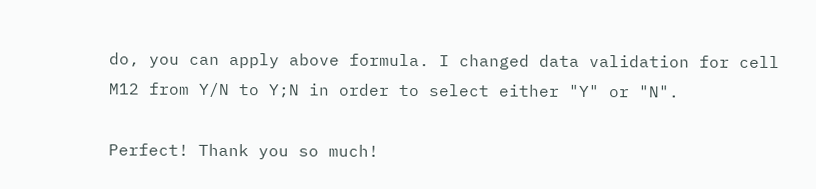do, you can apply above formula. I changed data validation for cell M12 from Y/N to Y;N in order to select either "Y" or "N".

Perfect! Thank you so much!